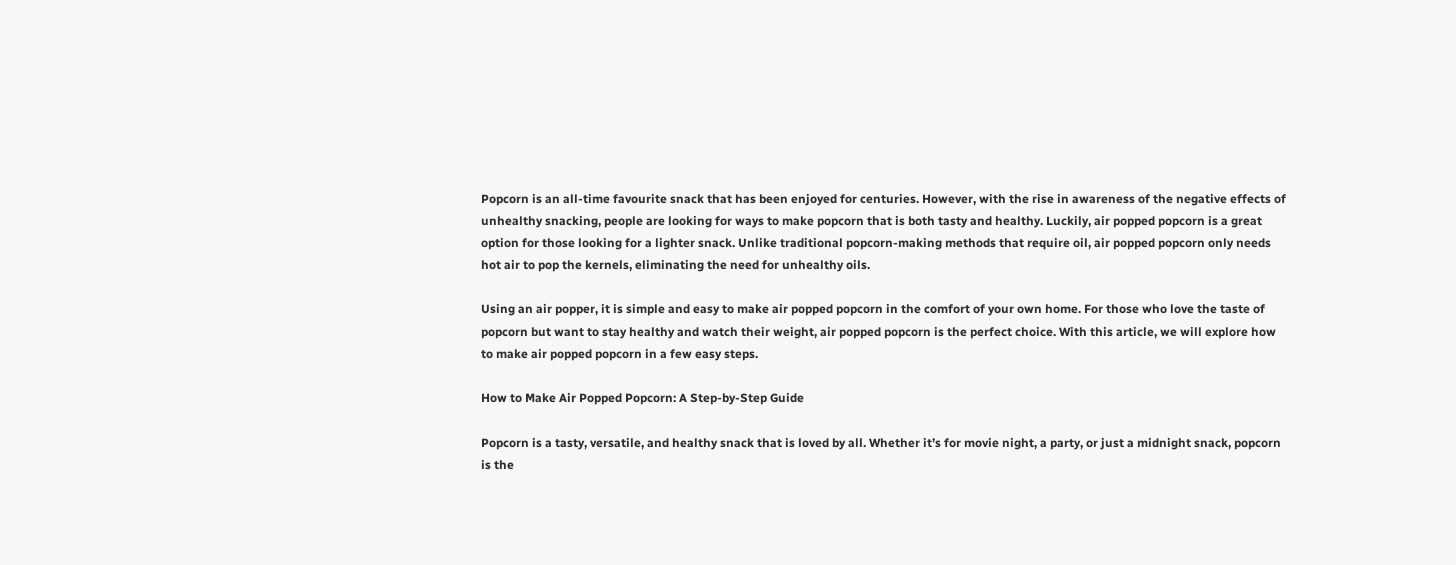Popcorn is an all-time favourite snack that has been enjoyed for centuries. However, with the rise in awareness of the negative effects of unhealthy snacking, people are looking for ways to make popcorn that is both tasty and healthy. Luckily, air popped popcorn is a great option for those looking for a lighter snack. Unlike traditional popcorn-making methods that require oil, air popped popcorn only needs hot air to pop the kernels, eliminating the need for unhealthy oils.

Using an air popper, it is simple and easy to make air popped popcorn in the comfort of your own home. For those who love the taste of popcorn but want to stay healthy and watch their weight, air popped popcorn is the perfect choice. With this article, we will explore how to make air popped popcorn in a few easy steps.

How to Make Air Popped Popcorn: A Step-by-Step Guide

Popcorn is a tasty, versatile, and healthy snack that is loved by all. Whether it’s for movie night, a party, or just a midnight snack, popcorn is the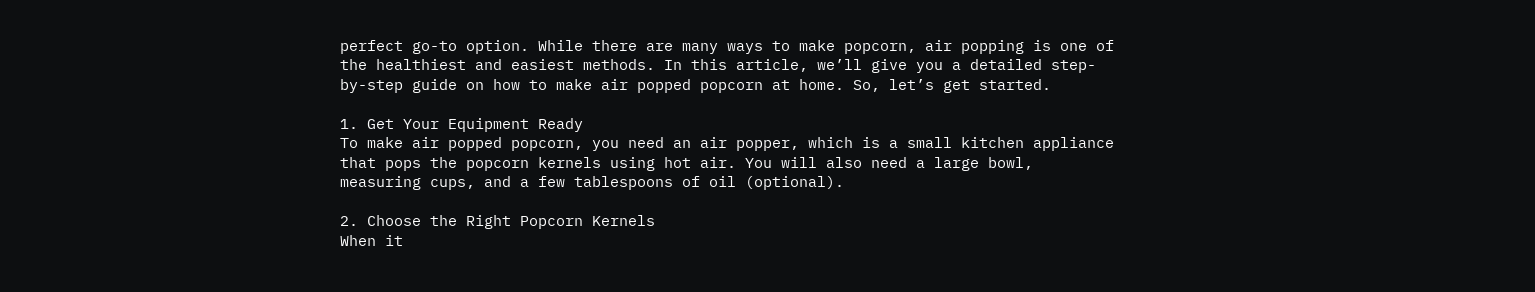perfect go-to option. While there are many ways to make popcorn, air popping is one of the healthiest and easiest methods. In this article, we’ll give you a detailed step-by-step guide on how to make air popped popcorn at home. So, let’s get started.

1. Get Your Equipment Ready
To make air popped popcorn, you need an air popper, which is a small kitchen appliance that pops the popcorn kernels using hot air. You will also need a large bowl, measuring cups, and a few tablespoons of oil (optional).

2. Choose the Right Popcorn Kernels
When it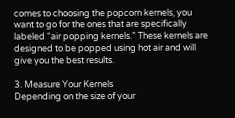comes to choosing the popcorn kernels, you want to go for the ones that are specifically labeled “air popping kernels.” These kernels are designed to be popped using hot air and will give you the best results.

3. Measure Your Kernels
Depending on the size of your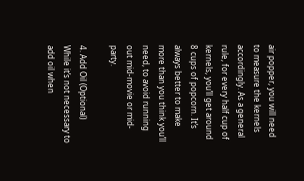air popper, you will need to measure the kernels accordingly. As a general rule, for every half cup of kernels, you’ll get around 8 cups of popcorn. It’s always better to make more than you think you’ll need, to avoid running out mid-movie or mid-party.

4. Add Oil (Optional)
While it’s not necessary to add oil when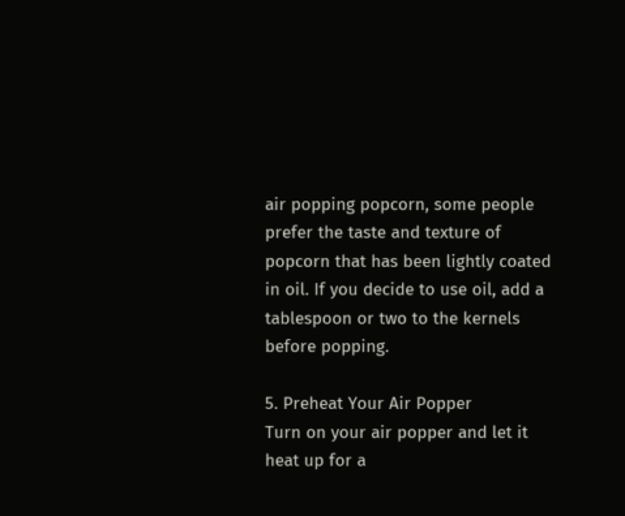air popping popcorn, some people prefer the taste and texture of popcorn that has been lightly coated in oil. If you decide to use oil, add a tablespoon or two to the kernels before popping.

5. Preheat Your Air Popper
Turn on your air popper and let it heat up for a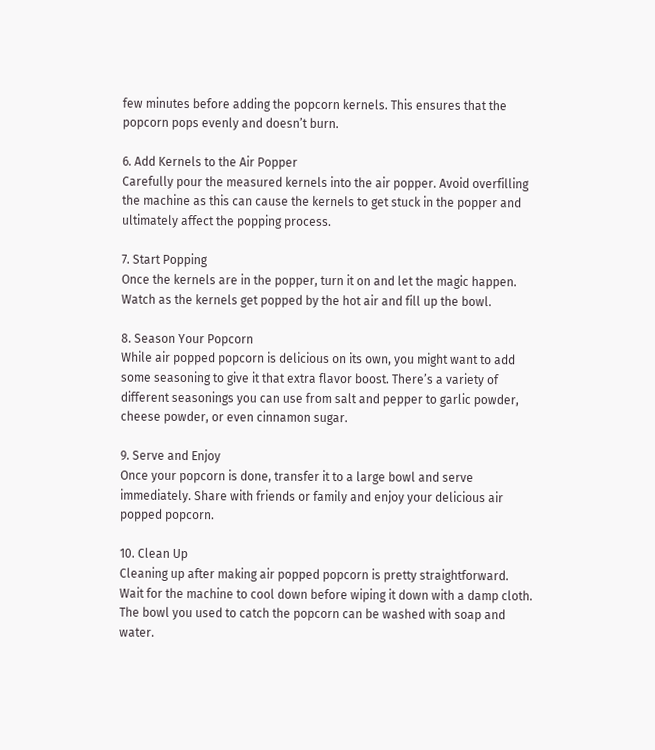few minutes before adding the popcorn kernels. This ensures that the popcorn pops evenly and doesn’t burn.

6. Add Kernels to the Air Popper
Carefully pour the measured kernels into the air popper. Avoid overfilling the machine as this can cause the kernels to get stuck in the popper and ultimately affect the popping process.

7. Start Popping
Once the kernels are in the popper, turn it on and let the magic happen. Watch as the kernels get popped by the hot air and fill up the bowl.

8. Season Your Popcorn
While air popped popcorn is delicious on its own, you might want to add some seasoning to give it that extra flavor boost. There’s a variety of different seasonings you can use from salt and pepper to garlic powder, cheese powder, or even cinnamon sugar.

9. Serve and Enjoy
Once your popcorn is done, transfer it to a large bowl and serve immediately. Share with friends or family and enjoy your delicious air popped popcorn.

10. Clean Up
Cleaning up after making air popped popcorn is pretty straightforward. Wait for the machine to cool down before wiping it down with a damp cloth. The bowl you used to catch the popcorn can be washed with soap and water.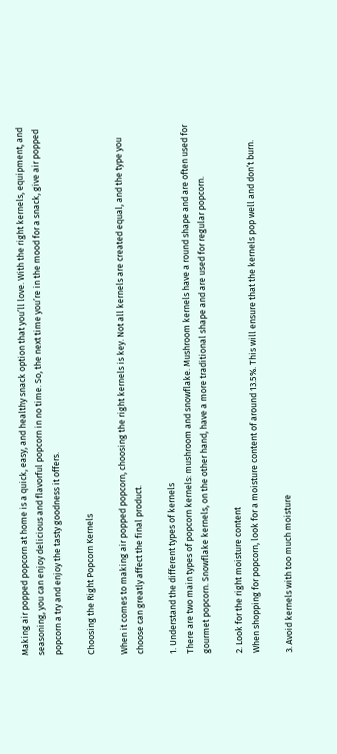Making air popped popcorn at home is a quick, easy, and healthy snack option that you’ll love. With the right kernels, equipment, and seasoning, you can enjoy delicious and flavorful popcorn in no time. So, the next time you’re in the mood for a snack, give air popped popcorn a try and enjoy the tasty goodness it offers.

Choosing the Right Popcorn Kernels

When it comes to making air popped popcorn, choosing the right kernels is key. Not all kernels are created equal, and the type you choose can greatly affect the final product.

1. Understand the different types of kernels
There are two main types of popcorn kernels: mushroom and snowflake. Mushroom kernels have a round shape and are often used for gourmet popcorn. Snowflake kernels, on the other hand, have a more traditional shape and are used for regular popcorn.

2. Look for the right moisture content
When shopping for popcorn, look for a moisture content of around 13.5%. This will ensure that the kernels pop well and don’t burn.

3. Avoid kernels with too much moisture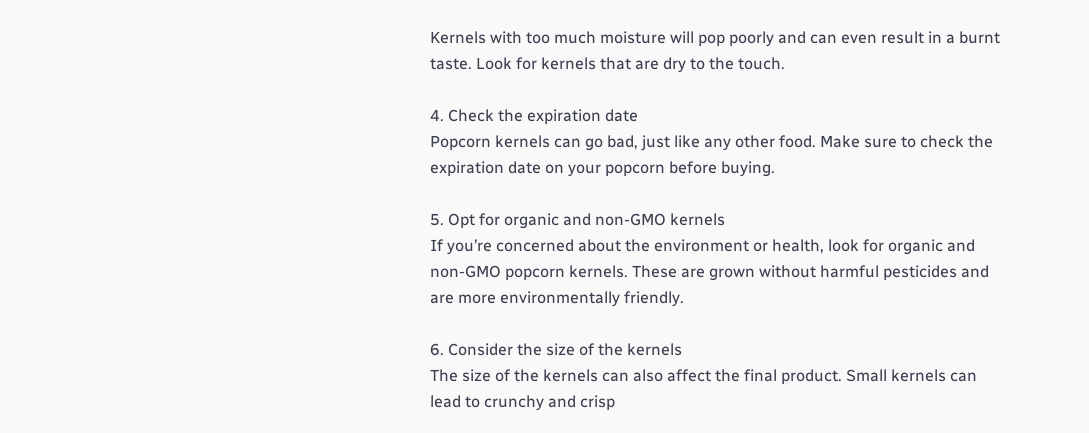Kernels with too much moisture will pop poorly and can even result in a burnt taste. Look for kernels that are dry to the touch.

4. Check the expiration date
Popcorn kernels can go bad, just like any other food. Make sure to check the expiration date on your popcorn before buying.

5. Opt for organic and non-GMO kernels
If you’re concerned about the environment or health, look for organic and non-GMO popcorn kernels. These are grown without harmful pesticides and are more environmentally friendly.

6. Consider the size of the kernels
The size of the kernels can also affect the final product. Small kernels can lead to crunchy and crisp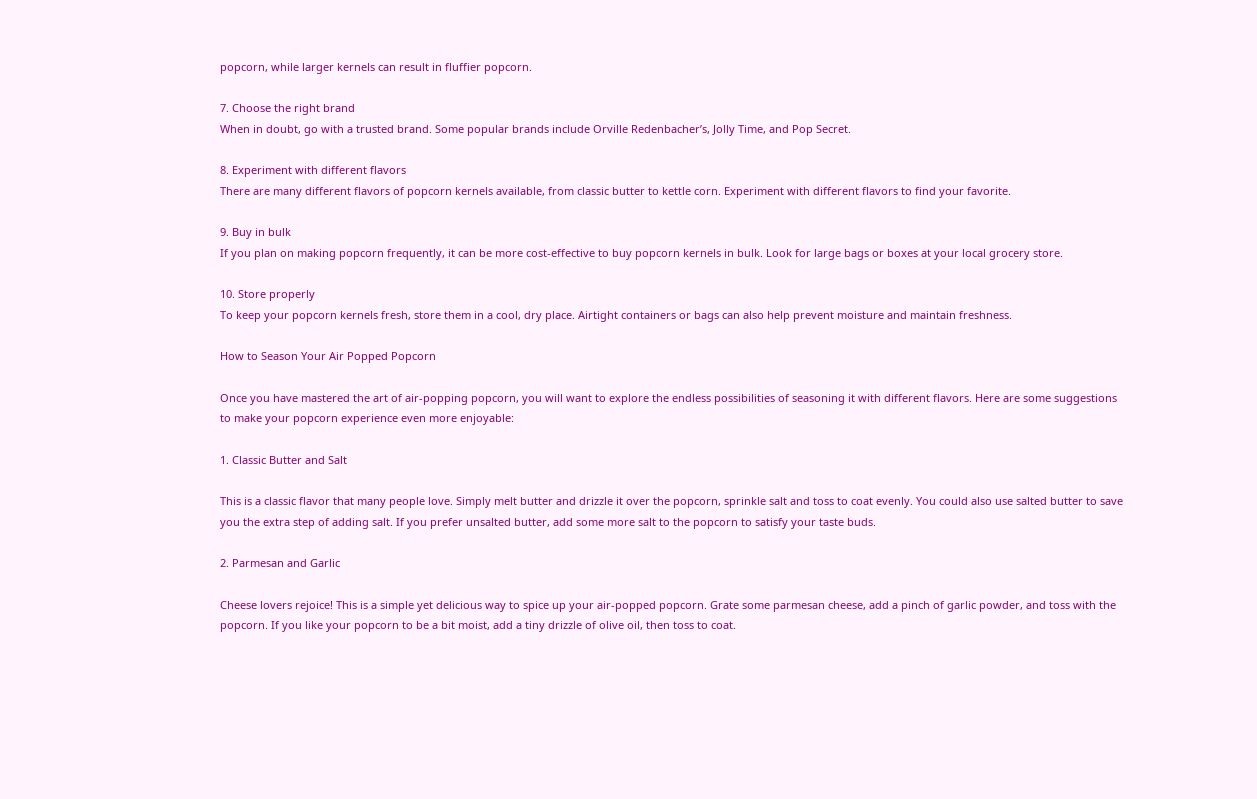popcorn, while larger kernels can result in fluffier popcorn.

7. Choose the right brand
When in doubt, go with a trusted brand. Some popular brands include Orville Redenbacher’s, Jolly Time, and Pop Secret.

8. Experiment with different flavors
There are many different flavors of popcorn kernels available, from classic butter to kettle corn. Experiment with different flavors to find your favorite.

9. Buy in bulk
If you plan on making popcorn frequently, it can be more cost-effective to buy popcorn kernels in bulk. Look for large bags or boxes at your local grocery store.

10. Store properly
To keep your popcorn kernels fresh, store them in a cool, dry place. Airtight containers or bags can also help prevent moisture and maintain freshness.

How to Season Your Air Popped Popcorn

Once you have mastered the art of air-popping popcorn, you will want to explore the endless possibilities of seasoning it with different flavors. Here are some suggestions to make your popcorn experience even more enjoyable:

1. Classic Butter and Salt

This is a classic flavor that many people love. Simply melt butter and drizzle it over the popcorn, sprinkle salt and toss to coat evenly. You could also use salted butter to save you the extra step of adding salt. If you prefer unsalted butter, add some more salt to the popcorn to satisfy your taste buds.

2. Parmesan and Garlic

Cheese lovers rejoice! This is a simple yet delicious way to spice up your air-popped popcorn. Grate some parmesan cheese, add a pinch of garlic powder, and toss with the popcorn. If you like your popcorn to be a bit moist, add a tiny drizzle of olive oil, then toss to coat.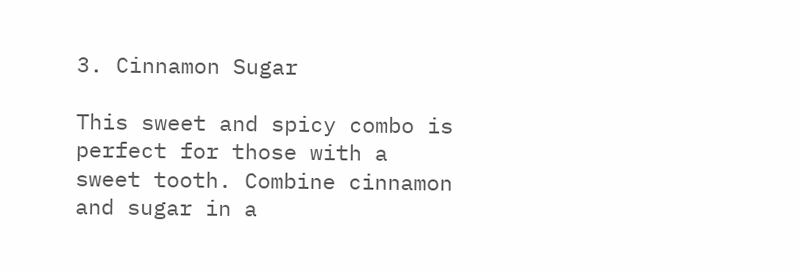3. Cinnamon Sugar

This sweet and spicy combo is perfect for those with a sweet tooth. Combine cinnamon and sugar in a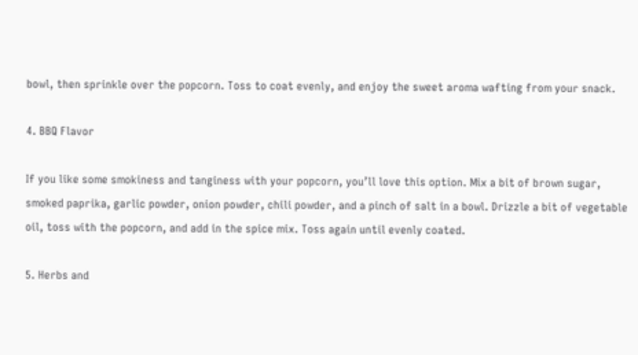bowl, then sprinkle over the popcorn. Toss to coat evenly, and enjoy the sweet aroma wafting from your snack.

4. BBQ Flavor

If you like some smokiness and tanginess with your popcorn, you’ll love this option. Mix a bit of brown sugar, smoked paprika, garlic powder, onion powder, chili powder, and a pinch of salt in a bowl. Drizzle a bit of vegetable oil, toss with the popcorn, and add in the spice mix. Toss again until evenly coated.

5. Herbs and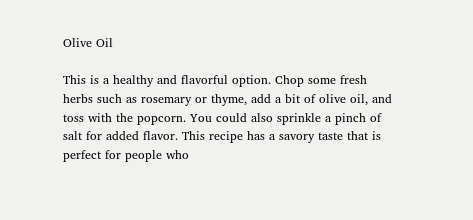Olive Oil

This is a healthy and flavorful option. Chop some fresh herbs such as rosemary or thyme, add a bit of olive oil, and toss with the popcorn. You could also sprinkle a pinch of salt for added flavor. This recipe has a savory taste that is perfect for people who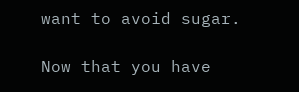want to avoid sugar.

Now that you have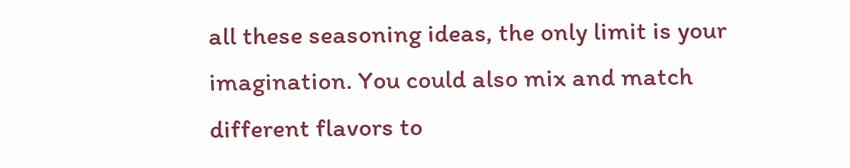all these seasoning ideas, the only limit is your imagination. You could also mix and match different flavors to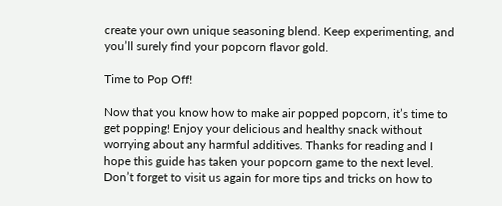create your own unique seasoning blend. Keep experimenting, and you’ll surely find your popcorn flavor gold.

Time to Pop Off!

Now that you know how to make air popped popcorn, it’s time to get popping! Enjoy your delicious and healthy snack without worrying about any harmful additives. Thanks for reading and I hope this guide has taken your popcorn game to the next level. Don’t forget to visit us again for more tips and tricks on how to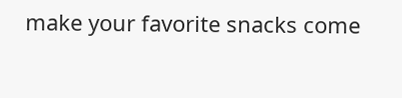make your favorite snacks come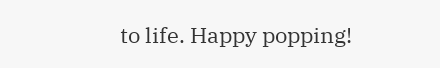to life. Happy popping!